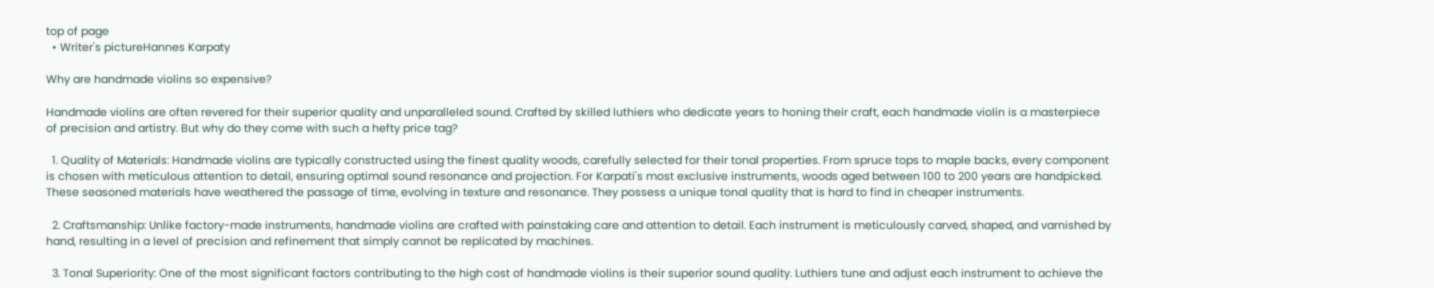top of page
  • Writer's pictureHannes Karpaty

Why are handmade violins so expensive?

Handmade violins are often revered for their superior quality and unparalleled sound. Crafted by skilled luthiers who dedicate years to honing their craft, each handmade violin is a masterpiece of precision and artistry. But why do they come with such a hefty price tag?

  1. Quality of Materials: Handmade violins are typically constructed using the finest quality woods, carefully selected for their tonal properties. From spruce tops to maple backs, every component is chosen with meticulous attention to detail, ensuring optimal sound resonance and projection. For Karpati's most exclusive instruments, woods aged between 100 to 200 years are handpicked. These seasoned materials have weathered the passage of time, evolving in texture and resonance. They possess a unique tonal quality that is hard to find in cheaper instruments.

  2. Craftsmanship: Unlike factory-made instruments, handmade violins are crafted with painstaking care and attention to detail. Each instrument is meticulously carved, shaped, and varnished by hand, resulting in a level of precision and refinement that simply cannot be replicated by machines.

  3. Tonal Superiority: One of the most significant factors contributing to the high cost of handmade violins is their superior sound quality. Luthiers tune and adjust each instrument to achieve the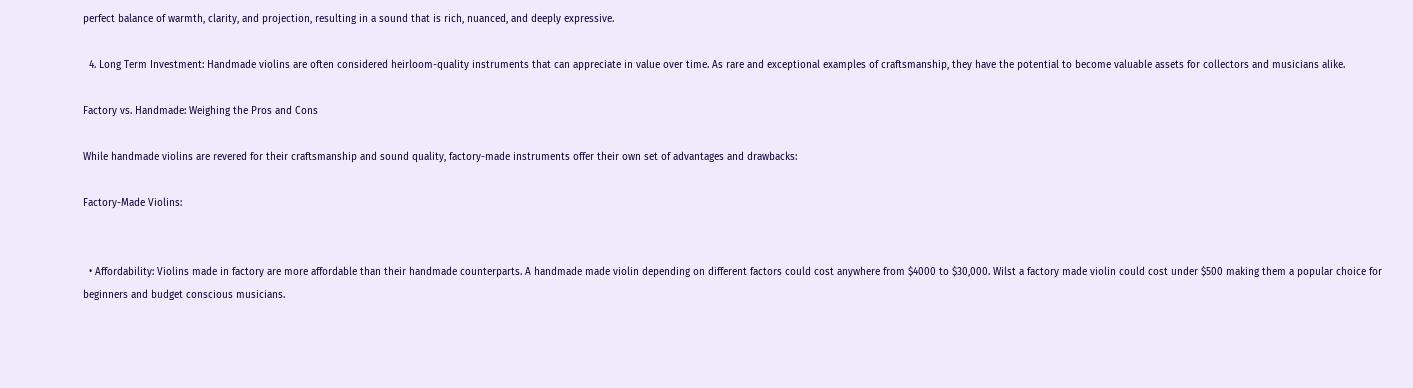perfect balance of warmth, clarity, and projection, resulting in a sound that is rich, nuanced, and deeply expressive.

  4. Long Term Investment: Handmade violins are often considered heirloom-quality instruments that can appreciate in value over time. As rare and exceptional examples of craftsmanship, they have the potential to become valuable assets for collectors and musicians alike.

Factory vs. Handmade: Weighing the Pros and Cons

While handmade violins are revered for their craftsmanship and sound quality, factory-made instruments offer their own set of advantages and drawbacks:

Factory-Made Violins:


  • Affordability: Violins made in factory are more affordable than their handmade counterparts. A handmade made violin depending on different factors could cost anywhere from $4000 to $30,000. Wilst a factory made violin could cost under $500 making them a popular choice for beginners and budget conscious musicians.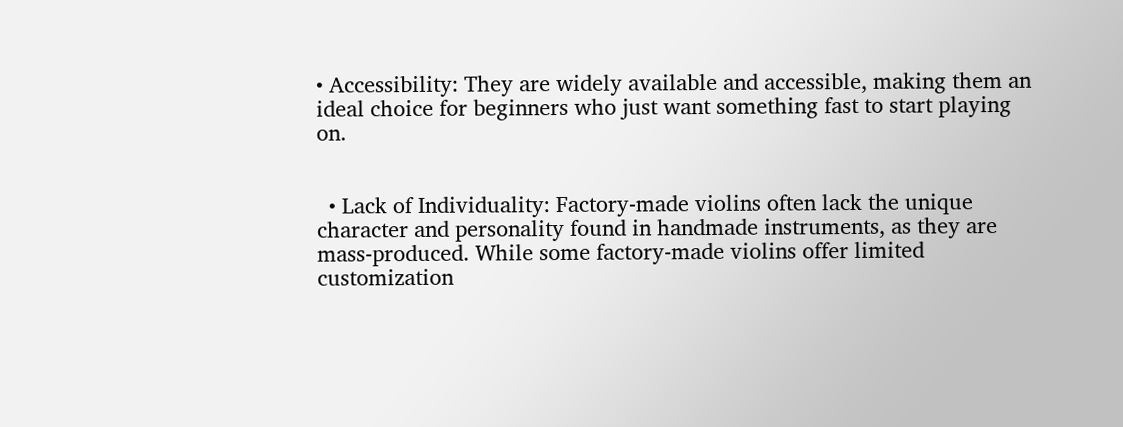• Accessibility: They are widely available and accessible, making them an ideal choice for beginners who just want something fast to start playing on.


  • Lack of Individuality: Factory-made violins often lack the unique character and personality found in handmade instruments, as they are mass-produced. While some factory-made violins offer limited customization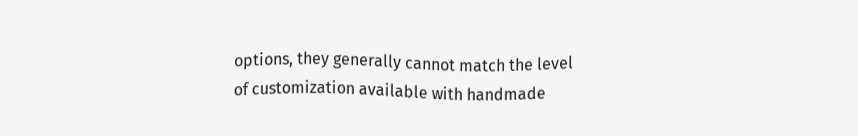options, they generally cannot match the level of customization available with handmade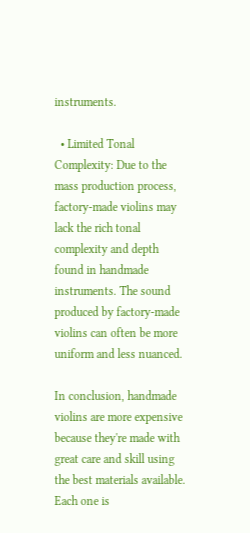instruments.

  • Limited Tonal Complexity: Due to the mass production process, factory-made violins may lack the rich tonal complexity and depth found in handmade instruments. The sound produced by factory-made violins can often be more uniform and less nuanced.

In conclusion, handmade violins are more expensive because they're made with great care and skill using the best materials available. Each one is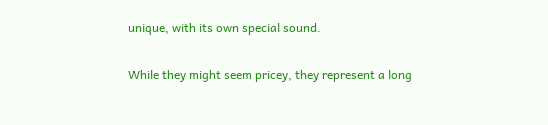unique, with its own special sound.

While they might seem pricey, they represent a long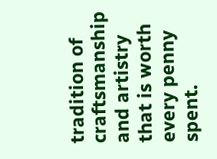tradition of craftsmanship and artistry that is worth every penny spent.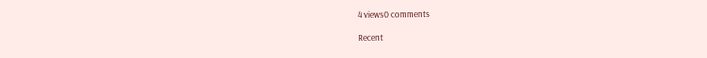4 views0 comments

Recent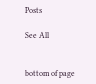Posts

See All


bottom of page